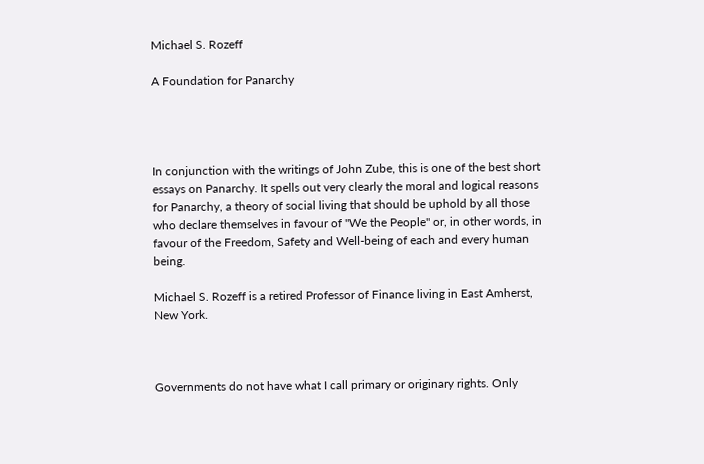Michael S. Rozeff

A Foundation for Panarchy




In conjunction with the writings of John Zube, this is one of the best short essays on Panarchy. It spells out very clearly the moral and logical reasons for Panarchy, a theory of social living that should be uphold by all those who declare themselves in favour of "We the People" or, in other words, in favour of the Freedom, Safety and Well-being of each and every human being.

Michael S. Rozeff is a retired Professor of Finance living in East Amherst, New York.



Governments do not have what I call primary or originary rights. Only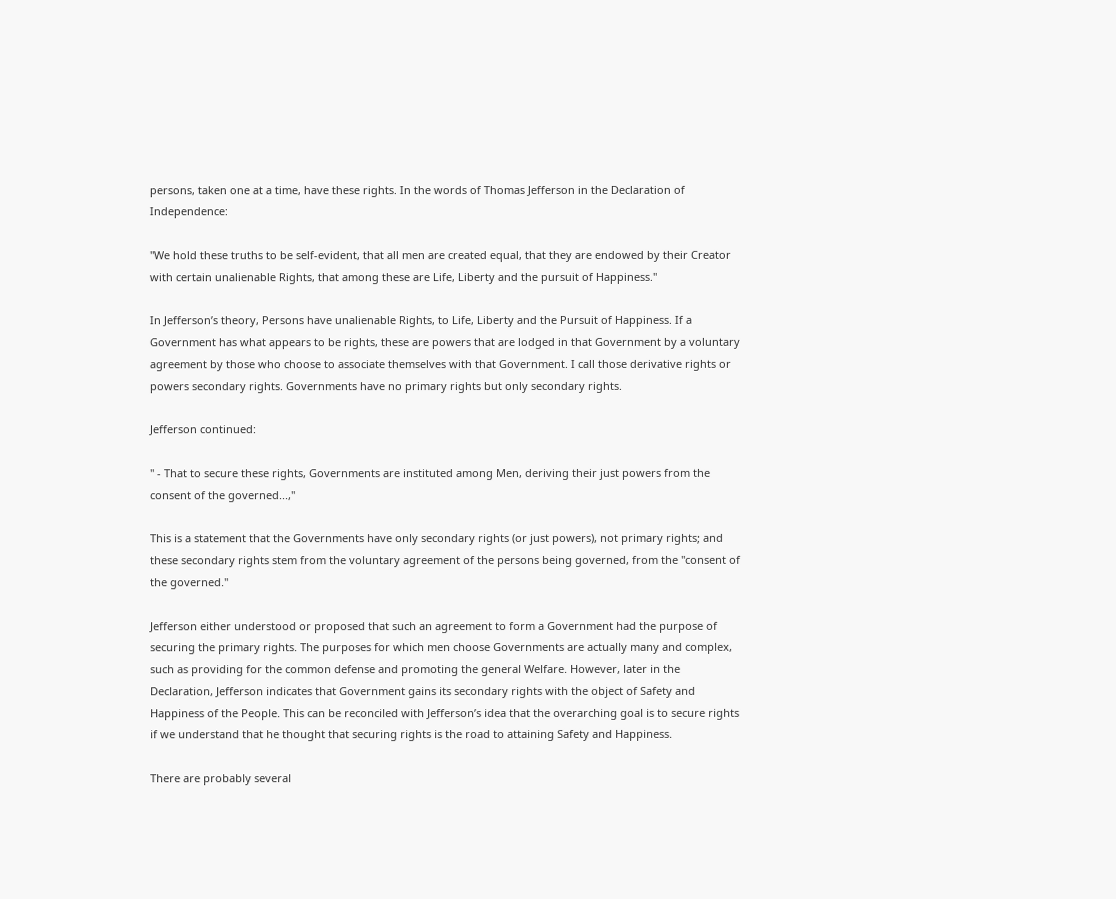persons, taken one at a time, have these rights. In the words of Thomas Jefferson in the Declaration of Independence:

"We hold these truths to be self-evident, that all men are created equal, that they are endowed by their Creator with certain unalienable Rights, that among these are Life, Liberty and the pursuit of Happiness."

In Jefferson’s theory, Persons have unalienable Rights, to Life, Liberty and the Pursuit of Happiness. If a Government has what appears to be rights, these are powers that are lodged in that Government by a voluntary agreement by those who choose to associate themselves with that Government. I call those derivative rights or powers secondary rights. Governments have no primary rights but only secondary rights.

Jefferson continued:

" - That to secure these rights, Governments are instituted among Men, deriving their just powers from the consent of the governed...,"

This is a statement that the Governments have only secondary rights (or just powers), not primary rights; and these secondary rights stem from the voluntary agreement of the persons being governed, from the "consent of the governed."

Jefferson either understood or proposed that such an agreement to form a Government had the purpose of securing the primary rights. The purposes for which men choose Governments are actually many and complex, such as providing for the common defense and promoting the general Welfare. However, later in the Declaration, Jefferson indicates that Government gains its secondary rights with the object of Safety and Happiness of the People. This can be reconciled with Jefferson’s idea that the overarching goal is to secure rights if we understand that he thought that securing rights is the road to attaining Safety and Happiness.

There are probably several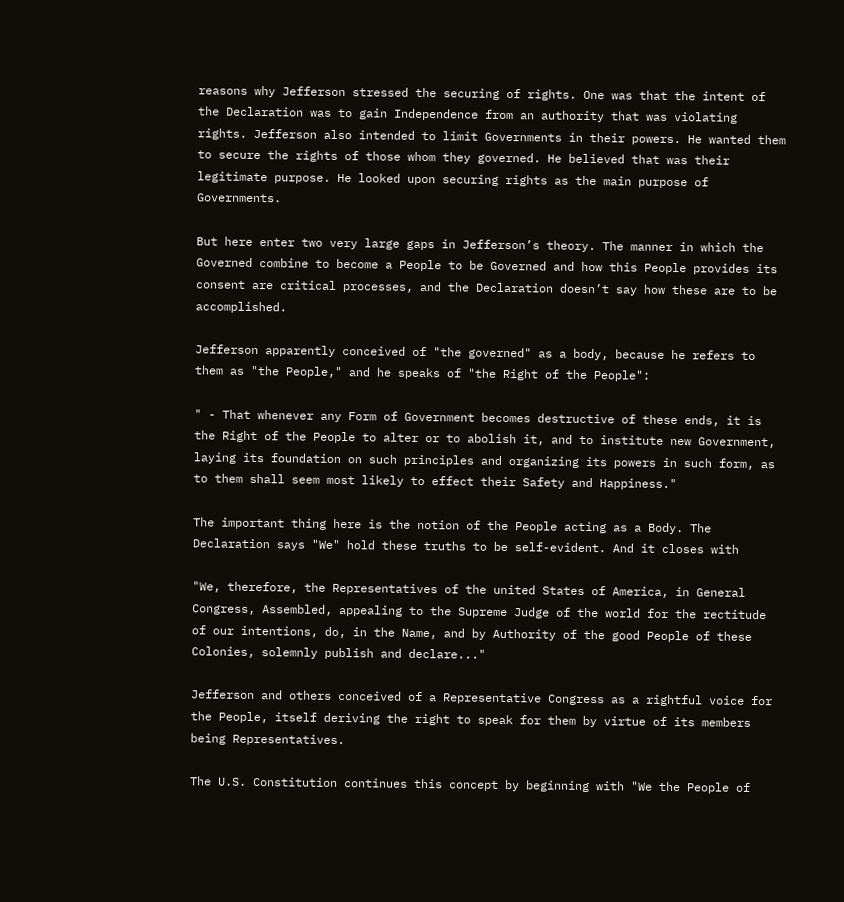reasons why Jefferson stressed the securing of rights. One was that the intent of the Declaration was to gain Independence from an authority that was violating rights. Jefferson also intended to limit Governments in their powers. He wanted them to secure the rights of those whom they governed. He believed that was their legitimate purpose. He looked upon securing rights as the main purpose of Governments.

But here enter two very large gaps in Jefferson’s theory. The manner in which the Governed combine to become a People to be Governed and how this People provides its consent are critical processes, and the Declaration doesn’t say how these are to be accomplished.

Jefferson apparently conceived of "the governed" as a body, because he refers to them as "the People," and he speaks of "the Right of the People":

" - That whenever any Form of Government becomes destructive of these ends, it is the Right of the People to alter or to abolish it, and to institute new Government, laying its foundation on such principles and organizing its powers in such form, as to them shall seem most likely to effect their Safety and Happiness."

The important thing here is the notion of the People acting as a Body. The Declaration says "We" hold these truths to be self-evident. And it closes with

"We, therefore, the Representatives of the united States of America, in General Congress, Assembled, appealing to the Supreme Judge of the world for the rectitude of our intentions, do, in the Name, and by Authority of the good People of these Colonies, solemnly publish and declare..."

Jefferson and others conceived of a Representative Congress as a rightful voice for the People, itself deriving the right to speak for them by virtue of its members being Representatives.

The U.S. Constitution continues this concept by beginning with "We the People of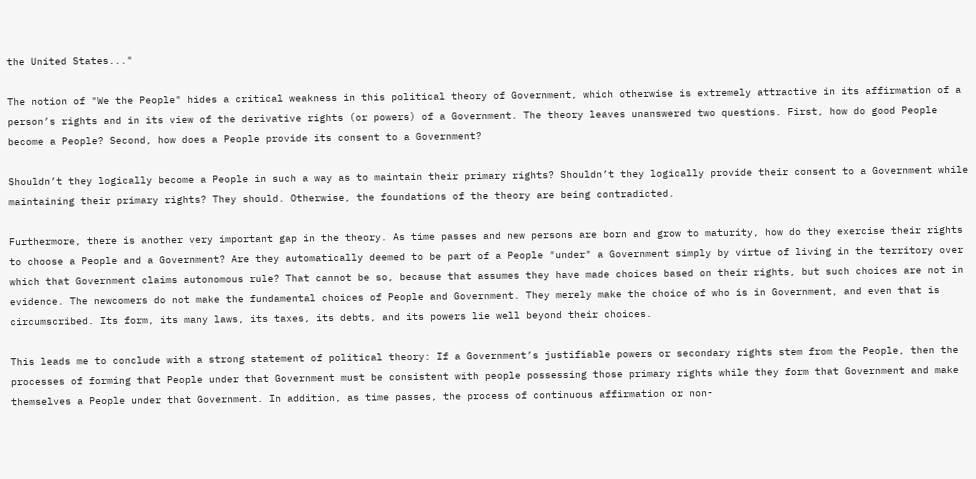the United States..."

The notion of "We the People" hides a critical weakness in this political theory of Government, which otherwise is extremely attractive in its affirmation of a person’s rights and in its view of the derivative rights (or powers) of a Government. The theory leaves unanswered two questions. First, how do good People become a People? Second, how does a People provide its consent to a Government?

Shouldn’t they logically become a People in such a way as to maintain their primary rights? Shouldn’t they logically provide their consent to a Government while maintaining their primary rights? They should. Otherwise, the foundations of the theory are being contradicted.

Furthermore, there is another very important gap in the theory. As time passes and new persons are born and grow to maturity, how do they exercise their rights to choose a People and a Government? Are they automatically deemed to be part of a People "under" a Government simply by virtue of living in the territory over which that Government claims autonomous rule? That cannot be so, because that assumes they have made choices based on their rights, but such choices are not in evidence. The newcomers do not make the fundamental choices of People and Government. They merely make the choice of who is in Government, and even that is circumscribed. Its form, its many laws, its taxes, its debts, and its powers lie well beyond their choices.

This leads me to conclude with a strong statement of political theory: If a Government’s justifiable powers or secondary rights stem from the People, then the processes of forming that People under that Government must be consistent with people possessing those primary rights while they form that Government and make themselves a People under that Government. In addition, as time passes, the process of continuous affirmation or non-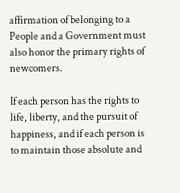affirmation of belonging to a People and a Government must also honor the primary rights of newcomers.

If each person has the rights to life, liberty, and the pursuit of happiness, and if each person is to maintain those absolute and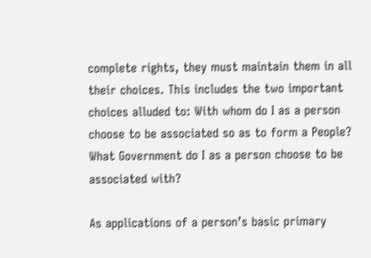complete rights, they must maintain them in all their choices. This includes the two important choices alluded to: With whom do I as a person choose to be associated so as to form a People? What Government do I as a person choose to be associated with?

As applications of a person’s basic primary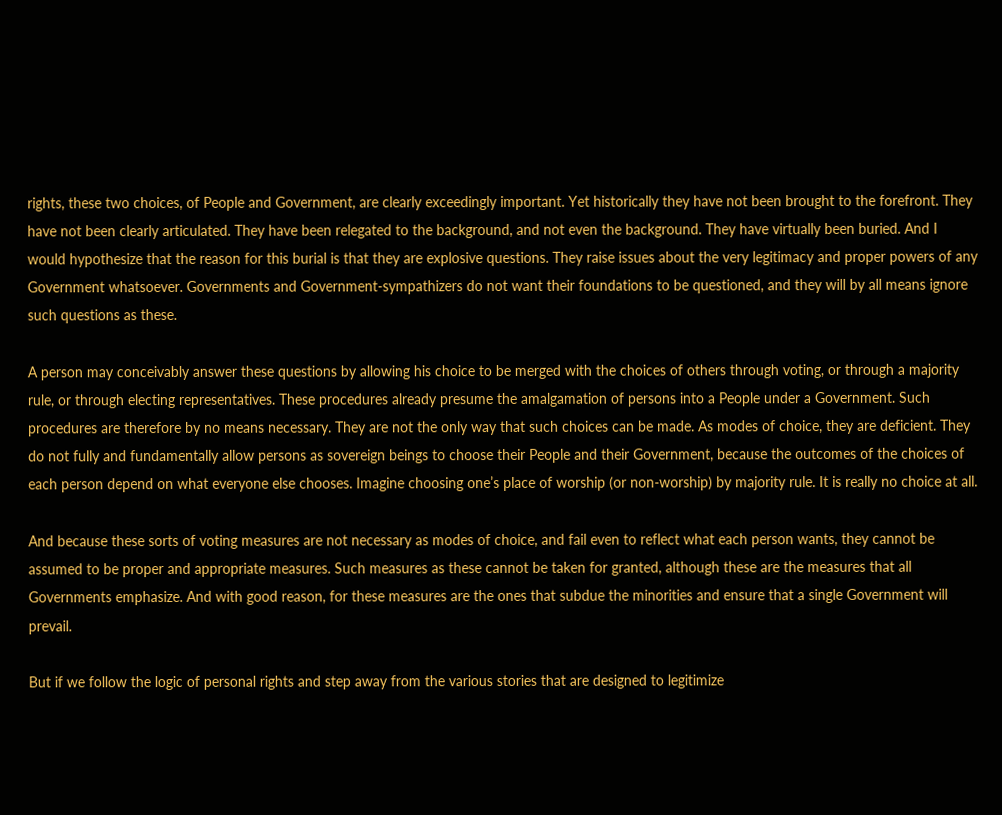rights, these two choices, of People and Government, are clearly exceedingly important. Yet historically they have not been brought to the forefront. They have not been clearly articulated. They have been relegated to the background, and not even the background. They have virtually been buried. And I would hypothesize that the reason for this burial is that they are explosive questions. They raise issues about the very legitimacy and proper powers of any Government whatsoever. Governments and Government-sympathizers do not want their foundations to be questioned, and they will by all means ignore such questions as these.

A person may conceivably answer these questions by allowing his choice to be merged with the choices of others through voting, or through a majority rule, or through electing representatives. These procedures already presume the amalgamation of persons into a People under a Government. Such procedures are therefore by no means necessary. They are not the only way that such choices can be made. As modes of choice, they are deficient. They do not fully and fundamentally allow persons as sovereign beings to choose their People and their Government, because the outcomes of the choices of each person depend on what everyone else chooses. Imagine choosing one’s place of worship (or non-worship) by majority rule. It is really no choice at all.

And because these sorts of voting measures are not necessary as modes of choice, and fail even to reflect what each person wants, they cannot be assumed to be proper and appropriate measures. Such measures as these cannot be taken for granted, although these are the measures that all Governments emphasize. And with good reason, for these measures are the ones that subdue the minorities and ensure that a single Government will prevail.

But if we follow the logic of personal rights and step away from the various stories that are designed to legitimize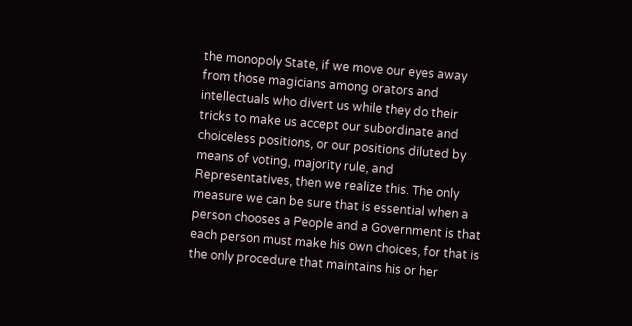the monopoly State, if we move our eyes away from those magicians among orators and intellectuals who divert us while they do their tricks to make us accept our subordinate and choiceless positions, or our positions diluted by means of voting, majority rule, and Representatives, then we realize this. The only measure we can be sure that is essential when a person chooses a People and a Government is that each person must make his own choices, for that is the only procedure that maintains his or her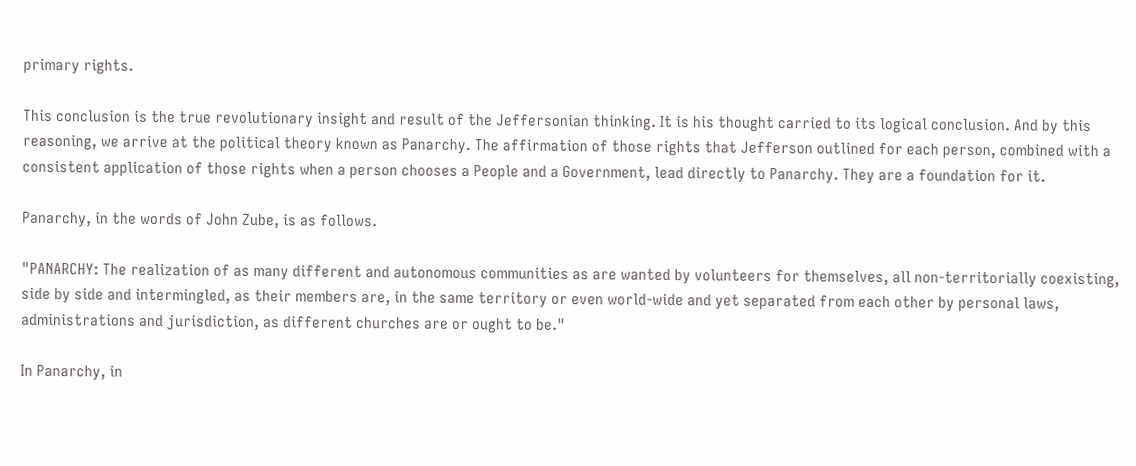primary rights.

This conclusion is the true revolutionary insight and result of the Jeffersonian thinking. It is his thought carried to its logical conclusion. And by this reasoning, we arrive at the political theory known as Panarchy. The affirmation of those rights that Jefferson outlined for each person, combined with a consistent application of those rights when a person chooses a People and a Government, lead directly to Panarchy. They are a foundation for it.

Panarchy, in the words of John Zube, is as follows.

"PANARCHY: The realization of as many different and autonomous communities as are wanted by volunteers for themselves, all non-territorially coexisting, side by side and intermingled, as their members are, in the same territory or even world-wide and yet separated from each other by personal laws, administrations and jurisdiction, as different churches are or ought to be."

In Panarchy, in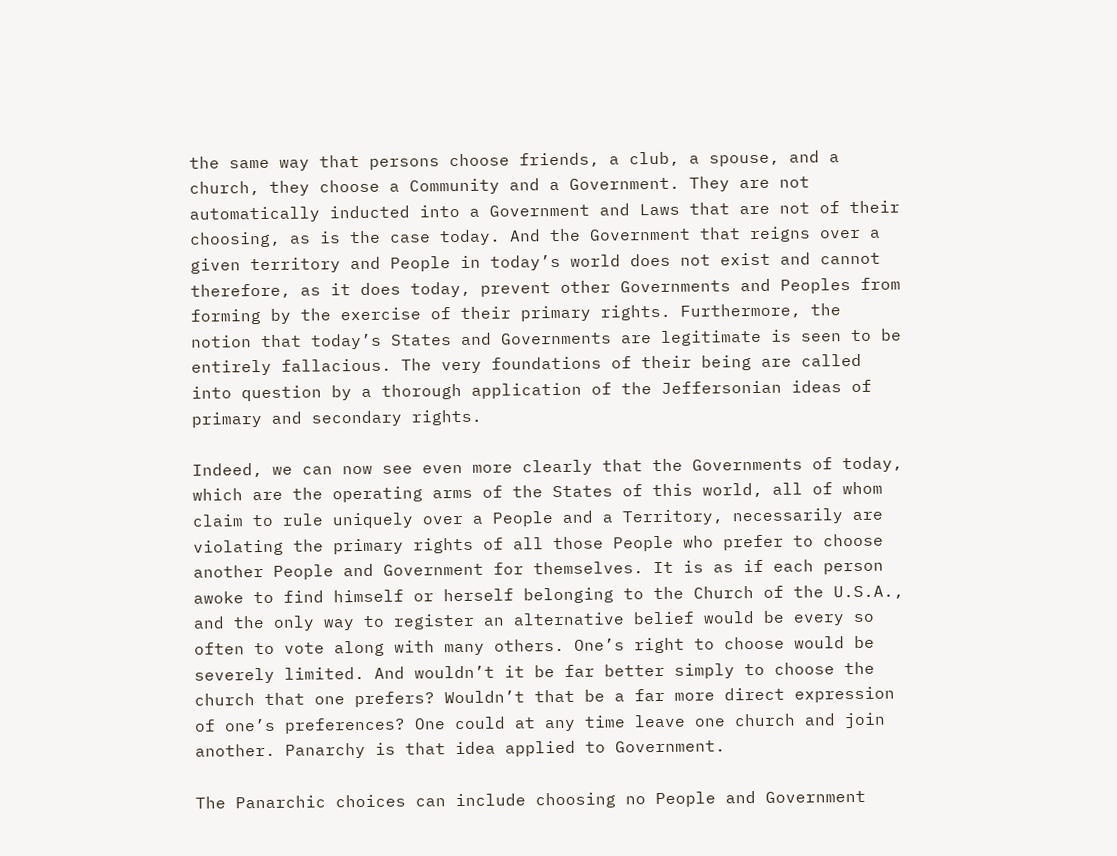the same way that persons choose friends, a club, a spouse, and a church, they choose a Community and a Government. They are not automatically inducted into a Government and Laws that are not of their choosing, as is the case today. And the Government that reigns over a given territory and People in today’s world does not exist and cannot therefore, as it does today, prevent other Governments and Peoples from forming by the exercise of their primary rights. Furthermore, the notion that today’s States and Governments are legitimate is seen to be entirely fallacious. The very foundations of their being are called into question by a thorough application of the Jeffersonian ideas of primary and secondary rights.

Indeed, we can now see even more clearly that the Governments of today, which are the operating arms of the States of this world, all of whom claim to rule uniquely over a People and a Territory, necessarily are violating the primary rights of all those People who prefer to choose another People and Government for themselves. It is as if each person awoke to find himself or herself belonging to the Church of the U.S.A., and the only way to register an alternative belief would be every so often to vote along with many others. One’s right to choose would be severely limited. And wouldn’t it be far better simply to choose the church that one prefers? Wouldn’t that be a far more direct expression of one’s preferences? One could at any time leave one church and join another. Panarchy is that idea applied to Government.

The Panarchic choices can include choosing no People and Government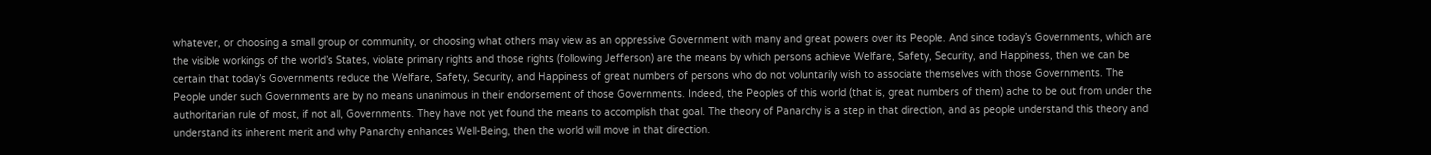whatever, or choosing a small group or community, or choosing what others may view as an oppressive Government with many and great powers over its People. And since today’s Governments, which are the visible workings of the world’s States, violate primary rights and those rights (following Jefferson) are the means by which persons achieve Welfare, Safety, Security, and Happiness, then we can be certain that today’s Governments reduce the Welfare, Safety, Security, and Happiness of great numbers of persons who do not voluntarily wish to associate themselves with those Governments. The People under such Governments are by no means unanimous in their endorsement of those Governments. Indeed, the Peoples of this world (that is, great numbers of them) ache to be out from under the authoritarian rule of most, if not all, Governments. They have not yet found the means to accomplish that goal. The theory of Panarchy is a step in that direction, and as people understand this theory and understand its inherent merit and why Panarchy enhances Well-Being, then the world will move in that direction.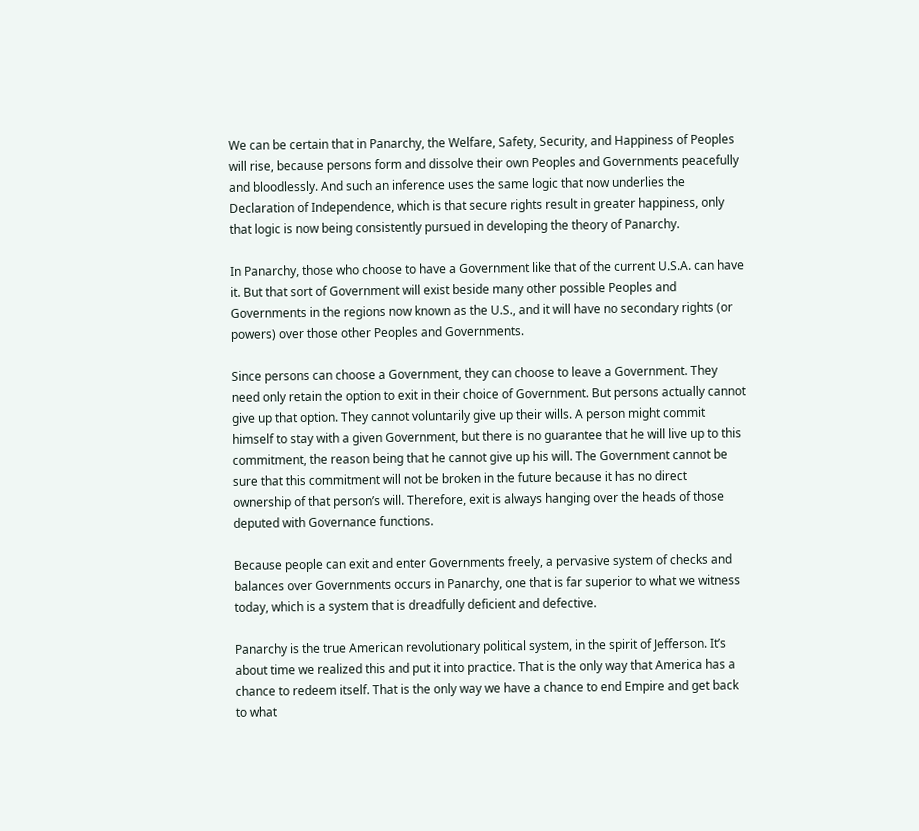We can be certain that in Panarchy, the Welfare, Safety, Security, and Happiness of Peoples will rise, because persons form and dissolve their own Peoples and Governments peacefully and bloodlessly. And such an inference uses the same logic that now underlies the Declaration of Independence, which is that secure rights result in greater happiness, only that logic is now being consistently pursued in developing the theory of Panarchy.

In Panarchy, those who choose to have a Government like that of the current U.S.A. can have it. But that sort of Government will exist beside many other possible Peoples and Governments in the regions now known as the U.S., and it will have no secondary rights (or powers) over those other Peoples and Governments.

Since persons can choose a Government, they can choose to leave a Government. They need only retain the option to exit in their choice of Government. But persons actually cannot give up that option. They cannot voluntarily give up their wills. A person might commit himself to stay with a given Government, but there is no guarantee that he will live up to this commitment, the reason being that he cannot give up his will. The Government cannot be sure that this commitment will not be broken in the future because it has no direct ownership of that person’s will. Therefore, exit is always hanging over the heads of those deputed with Governance functions.

Because people can exit and enter Governments freely, a pervasive system of checks and balances over Governments occurs in Panarchy, one that is far superior to what we witness today, which is a system that is dreadfully deficient and defective.

Panarchy is the true American revolutionary political system, in the spirit of Jefferson. It’s about time we realized this and put it into practice. That is the only way that America has a chance to redeem itself. That is the only way we have a chance to end Empire and get back to what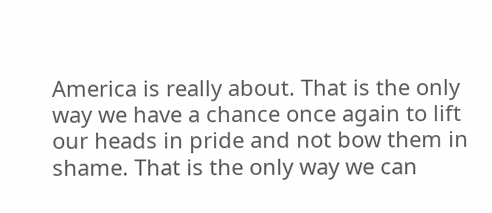America is really about. That is the only way we have a chance once again to lift our heads in pride and not bow them in shame. That is the only way we can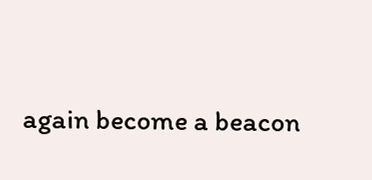again become a beacon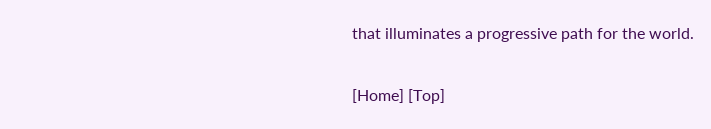that illuminates a progressive path for the world.


[Home] [Top]